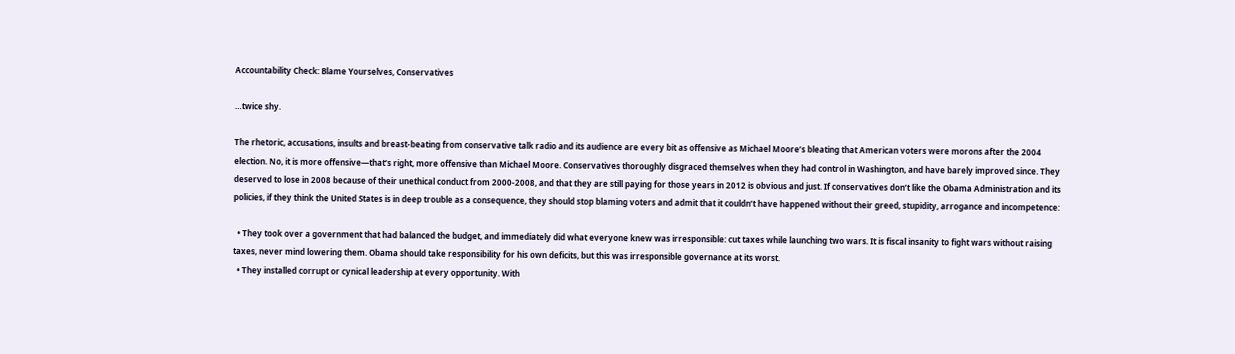Accountability Check: Blame Yourselves, Conservatives

…twice shy.

The rhetoric, accusations, insults and breast-beating from conservative talk radio and its audience are every bit as offensive as Michael Moore’s bleating that American voters were morons after the 2004 election. No, it is more offensive—that’s right, more offensive than Michael Moore. Conservatives thoroughly disgraced themselves when they had control in Washington, and have barely improved since. They deserved to lose in 2008 because of their unethical conduct from 2000-2008, and that they are still paying for those years in 2012 is obvious and just. If conservatives don’t like the Obama Administration and its policies, if they think the United States is in deep trouble as a consequence, they should stop blaming voters and admit that it couldn’t have happened without their greed, stupidity, arrogance and incompetence:

  • They took over a government that had balanced the budget, and immediately did what everyone knew was irresponsible: cut taxes while launching two wars. It is fiscal insanity to fight wars without raising taxes, never mind lowering them. Obama should take responsibility for his own deficits, but this was irresponsible governance at its worst.
  • They installed corrupt or cynical leadership at every opportunity. With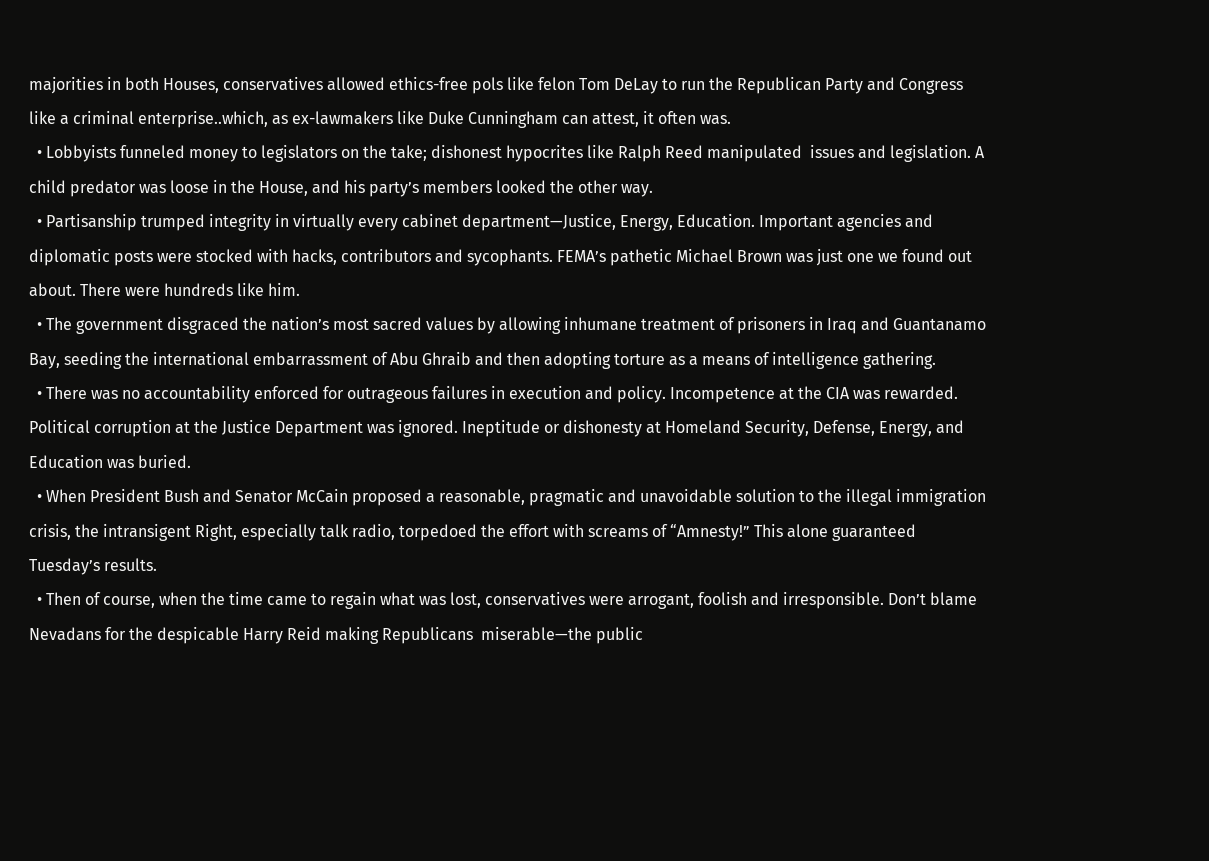majorities in both Houses, conservatives allowed ethics-free pols like felon Tom DeLay to run the Republican Party and Congress like a criminal enterprise..which, as ex-lawmakers like Duke Cunningham can attest, it often was.
  • Lobbyists funneled money to legislators on the take; dishonest hypocrites like Ralph Reed manipulated  issues and legislation. A child predator was loose in the House, and his party’s members looked the other way.
  • Partisanship trumped integrity in virtually every cabinet department—Justice, Energy, Education. Important agencies and diplomatic posts were stocked with hacks, contributors and sycophants. FEMA’s pathetic Michael Brown was just one we found out about. There were hundreds like him.
  • The government disgraced the nation’s most sacred values by allowing inhumane treatment of prisoners in Iraq and Guantanamo Bay, seeding the international embarrassment of Abu Ghraib and then adopting torture as a means of intelligence gathering.
  • There was no accountability enforced for outrageous failures in execution and policy. Incompetence at the CIA was rewarded. Political corruption at the Justice Department was ignored. Ineptitude or dishonesty at Homeland Security, Defense, Energy, and Education was buried.
  • When President Bush and Senator McCain proposed a reasonable, pragmatic and unavoidable solution to the illegal immigration crisis, the intransigent Right, especially talk radio, torpedoed the effort with screams of “Amnesty!” This alone guaranteed Tuesday’s results.
  • Then of course, when the time came to regain what was lost, conservatives were arrogant, foolish and irresponsible. Don’t blame Nevadans for the despicable Harry Reid making Republicans  miserable—the public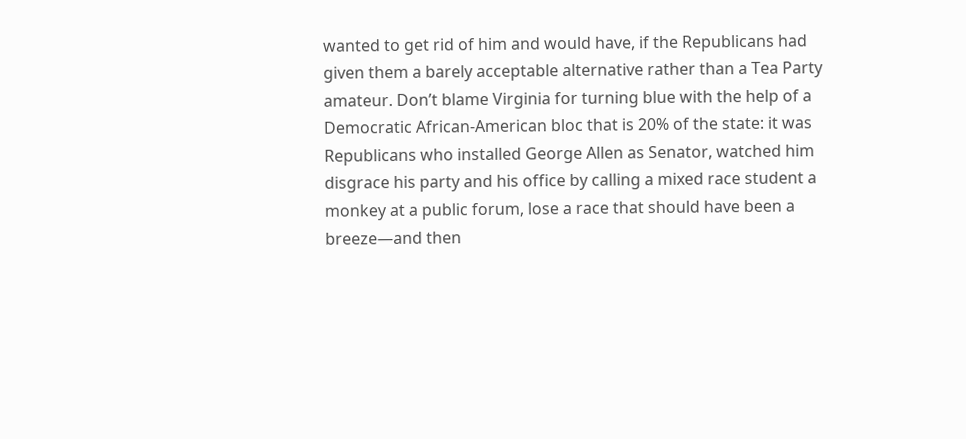wanted to get rid of him and would have, if the Republicans had given them a barely acceptable alternative rather than a Tea Party amateur. Don’t blame Virginia for turning blue with the help of a Democratic African-American bloc that is 20% of the state: it was Republicans who installed George Allen as Senator, watched him disgrace his party and his office by calling a mixed race student a monkey at a public forum, lose a race that should have been a breeze—and then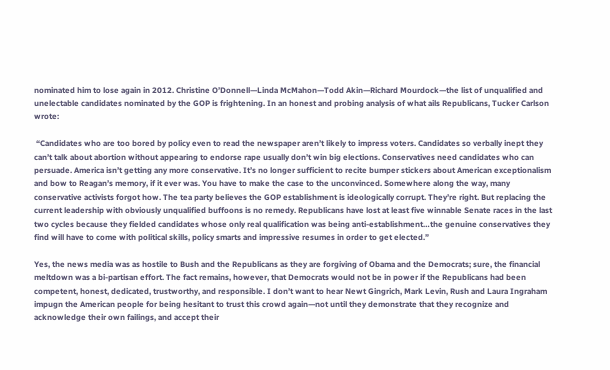nominated him to lose again in 2012. Christine O’Donnell—Linda McMahon—Todd Akin—Richard Mourdock—the list of unqualified and unelectable candidates nominated by the GOP is frightening. In an honest and probing analysis of what ails Republicans, Tucker Carlson wrote:

 “Candidates who are too bored by policy even to read the newspaper aren’t likely to impress voters. Candidates so verbally inept they can’t talk about abortion without appearing to endorse rape usually don’t win big elections. Conservatives need candidates who can persuade. America isn’t getting any more conservative. It’s no longer sufficient to recite bumper stickers about American exceptionalism and bow to Reagan’s memory, if it ever was. You have to make the case to the unconvinced. Somewhere along the way, many conservative activists forgot how. The tea party believes the GOP establishment is ideologically corrupt. They’re right. But replacing the current leadership with obviously unqualified buffoons is no remedy. Republicans have lost at least five winnable Senate races in the last two cycles because they fielded candidates whose only real qualification was being anti-establishment…the genuine conservatives they find will have to come with political skills, policy smarts and impressive resumes in order to get elected.”

Yes, the news media was as hostile to Bush and the Republicans as they are forgiving of Obama and the Democrats; sure, the financial meltdown was a bi-partisan effort. The fact remains, however, that Democrats would not be in power if the Republicans had been competent, honest, dedicated, trustworthy, and responsible. I don’t want to hear Newt Gingrich, Mark Levin, Rush and Laura Ingraham impugn the American people for being hesitant to trust this crowd again—not until they demonstrate that they recognize and acknowledge their own failings, and accept their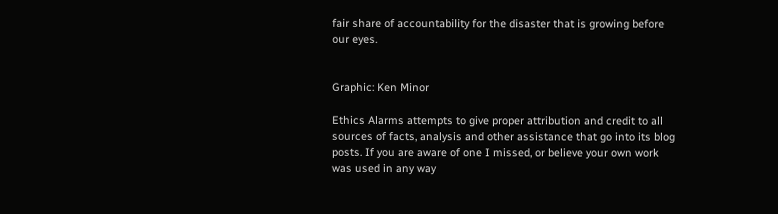fair share of accountability for the disaster that is growing before our eyes.


Graphic: Ken Minor

Ethics Alarms attempts to give proper attribution and credit to all sources of facts, analysis and other assistance that go into its blog posts. If you are aware of one I missed, or believe your own work was used in any way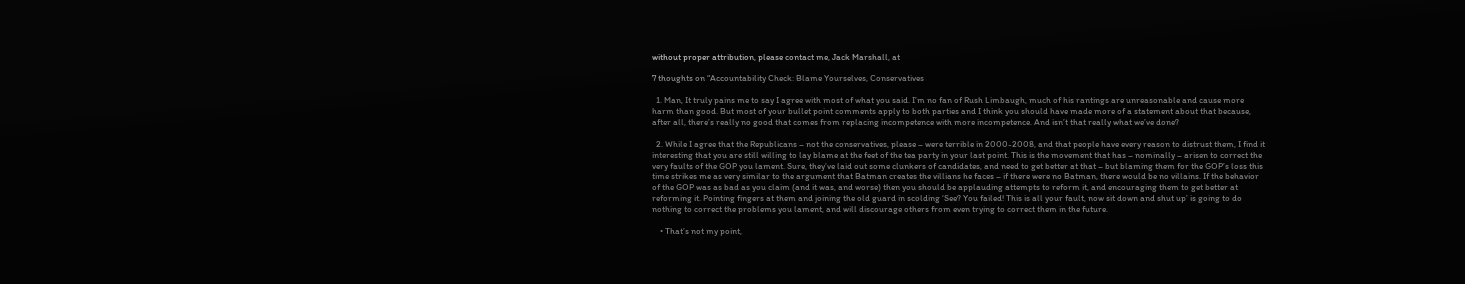without proper attribution, please contact me, Jack Marshall, at

7 thoughts on “Accountability Check: Blame Yourselves, Conservatives

  1. Man, It truly pains me to say I agree with most of what you said. I’m no fan of Rush Limbaugh, much of his rantings are unreasonable and cause more harm than good. But most of your bullet point comments apply to both parties and I think you should have made more of a statement about that because, after all, there’s really no good that comes from replacing incompetence with more incompetence. And isn’t that really what we’ve done?

  2. While I agree that the Republicans – not the conservatives, please – were terrible in 2000-2008, and that people have every reason to distrust them, I find it interesting that you are still willing to lay blame at the feet of the tea party in your last point. This is the movement that has – nominally – arisen to correct the very faults of the GOP you lament. Sure, they’ve laid out some clunkers of candidates, and need to get better at that – but blaming them for the GOP’s loss this time strikes me as very similar to the argument that Batman creates the villians he faces – if there were no Batman, there would be no villains. If the behavior of the GOP was as bad as you claim (and it was, and worse) then you should be applauding attempts to reform it, and encouraging them to get better at reforming it. Pointing fingers at them and joining the old guard in scolding ‘See? You failed! This is all your fault, now sit down and shut up’ is going to do nothing to correct the problems you lament, and will discourage others from even trying to correct them in the future.

    • That’s not my point,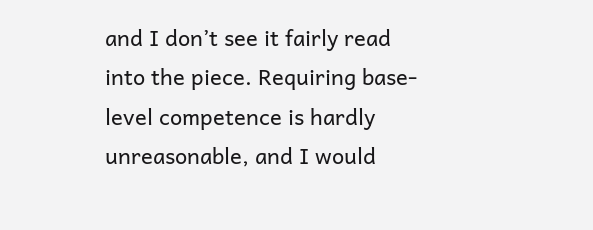and I don’t see it fairly read into the piece. Requiring base-level competence is hardly unreasonable, and I would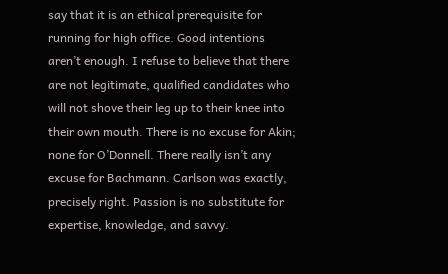say that it is an ethical prerequisite for running for high office. Good intentions aren’t enough. I refuse to believe that there are not legitimate, qualified candidates who will not shove their leg up to their knee into their own mouth. There is no excuse for Akin; none for O’Donnell. There really isn’t any excuse for Bachmann. Carlson was exactly, precisely right. Passion is no substitute for expertise, knowledge, and savvy.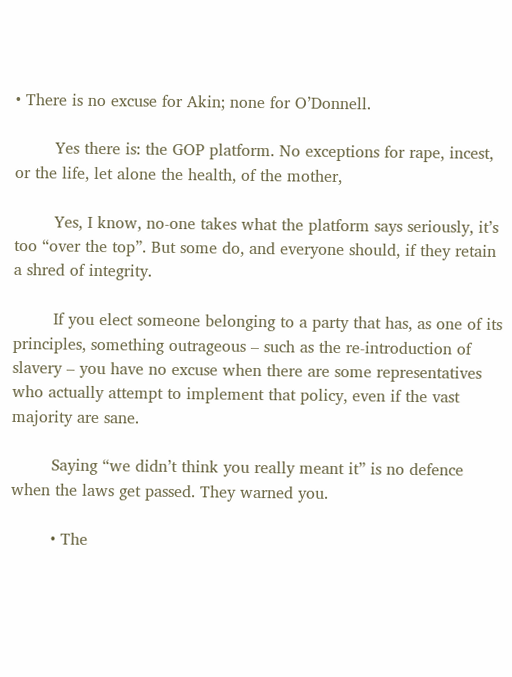• There is no excuse for Akin; none for O’Donnell.

        Yes there is: the GOP platform. No exceptions for rape, incest, or the life, let alone the health, of the mother,

        Yes, I know, no-one takes what the platform says seriously, it’s too “over the top”. But some do, and everyone should, if they retain a shred of integrity.

        If you elect someone belonging to a party that has, as one of its principles, something outrageous – such as the re-introduction of slavery – you have no excuse when there are some representatives who actually attempt to implement that policy, even if the vast majority are sane.

        Saying “we didn’t think you really meant it” is no defence when the laws get passed. They warned you.

        • The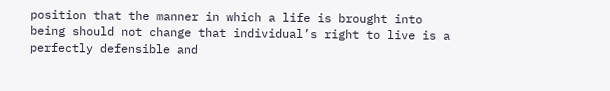position that the manner in which a life is brought into being should not change that individual’s right to live is a perfectly defensible and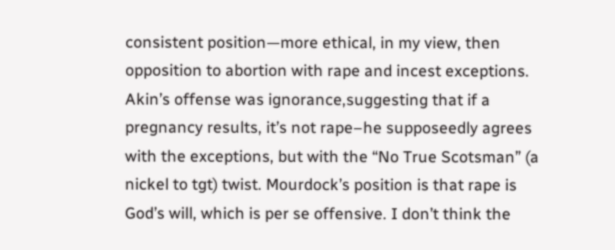consistent position—more ethical, in my view, then opposition to abortion with rape and incest exceptions. Akin’s offense was ignorance,suggesting that if a pregnancy results, it’s not rape–he supposeedly agrees with the exceptions, but with the “No True Scotsman” (a nickel to tgt) twist. Mourdock’s position is that rape is God’s will, which is per se offensive. I don’t think the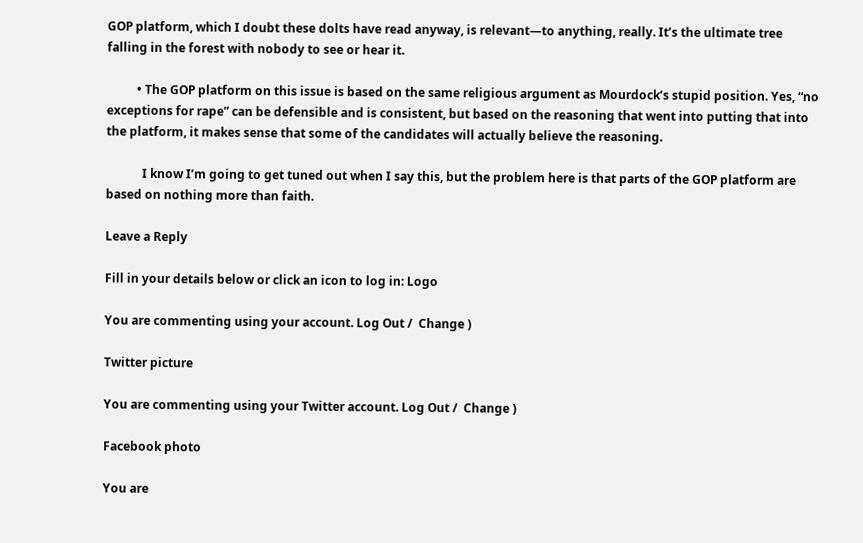GOP platform, which I doubt these dolts have read anyway, is relevant—to anything, really. It’s the ultimate tree falling in the forest with nobody to see or hear it.

          • The GOP platform on this issue is based on the same religious argument as Mourdock’s stupid position. Yes, “no exceptions for rape” can be defensible and is consistent, but based on the reasoning that went into putting that into the platform, it makes sense that some of the candidates will actually believe the reasoning.

            I know I’m going to get tuned out when I say this, but the problem here is that parts of the GOP platform are based on nothing more than faith.

Leave a Reply

Fill in your details below or click an icon to log in: Logo

You are commenting using your account. Log Out /  Change )

Twitter picture

You are commenting using your Twitter account. Log Out /  Change )

Facebook photo

You are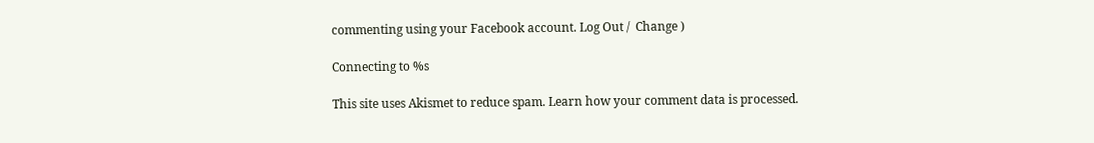commenting using your Facebook account. Log Out /  Change )

Connecting to %s

This site uses Akismet to reduce spam. Learn how your comment data is processed.